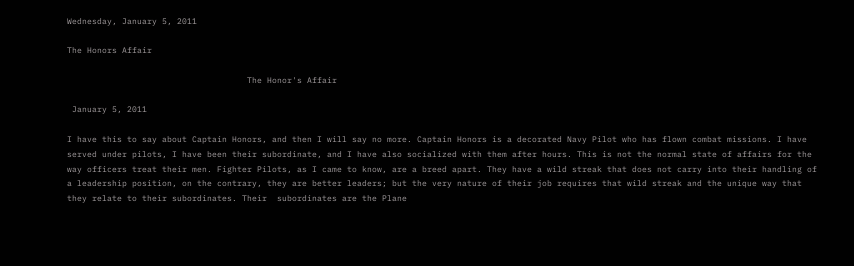Wednesday, January 5, 2011

The Honors Affair

                                    The Honor's Affair

 January 5, 2011

I have this to say about Captain Honors, and then I will say no more. Captain Honors is a decorated Navy Pilot who has flown combat missions. I have served under pilots, I have been their subordinate, and I have also socialized with them after hours. This is not the normal state of affairs for the way officers treat their men. Fighter Pilots, as I came to know, are a breed apart. They have a wild streak that does not carry into their handling of a leadership position, on the contrary, they are better leaders; but the very nature of their job requires that wild streak and the unique way that they relate to their subordinates. Their  subordinates are the Plane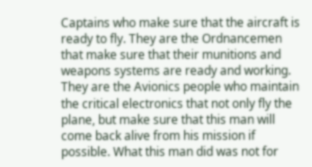Captains who make sure that the aircraft is ready to fly. They are the Ordnancemen that make sure that their munitions and weapons systems are ready and working. They are the Avionics people who maintain the critical electronics that not only fly the plane, but make sure that this man will come back alive from his mission if possible. What this man did was not for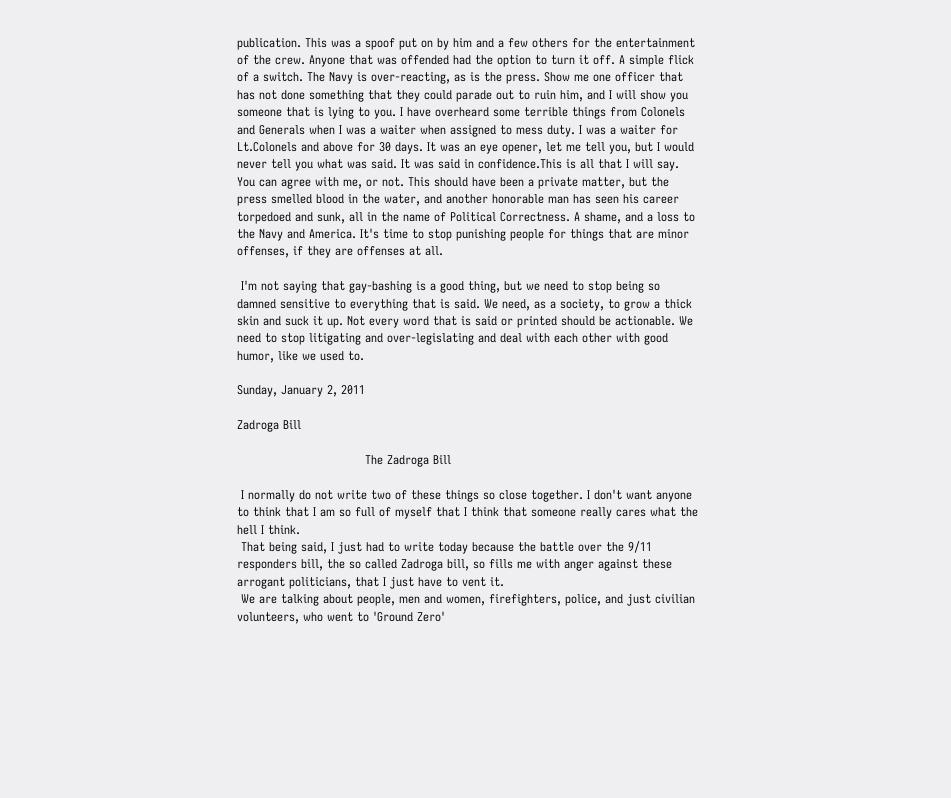publication. This was a spoof put on by him and a few others for the entertainment of the crew. Anyone that was offended had the option to turn it off. A simple flick of a switch. The Navy is over-reacting, as is the press. Show me one officer that has not done something that they could parade out to ruin him, and I will show you someone that is lying to you. I have overheard some terrible things from Colonels and Generals when I was a waiter when assigned to mess duty. I was a waiter for Lt.Colonels and above for 30 days. It was an eye opener, let me tell you, but I would never tell you what was said. It was said in confidence.This is all that I will say. You can agree with me, or not. This should have been a private matter, but the press smelled blood in the water, and another honorable man has seen his career torpedoed and sunk, all in the name of Political Correctness. A shame, and a loss to the Navy and America. It's time to stop punishing people for things that are minor offenses, if they are offenses at all.

 I'm not saying that gay-bashing is a good thing, but we need to stop being so damned sensitive to everything that is said. We need, as a society, to grow a thick skin and suck it up. Not every word that is said or printed should be actionable. We need to stop litigating and over-legislating and deal with each other with good humor, like we used to.

Sunday, January 2, 2011

Zadroga Bill

                                The Zadroga Bill

 I normally do not write two of these things so close together. I don't want anyone to think that I am so full of myself that I think that someone really cares what the hell I think.
 That being said, I just had to write today because the battle over the 9/11 responders bill, the so called Zadroga bill, so fills me with anger against these arrogant politicians, that I just have to vent it.
 We are talking about people, men and women, firefighters, police, and just civilian volunteers, who went to 'Ground Zero'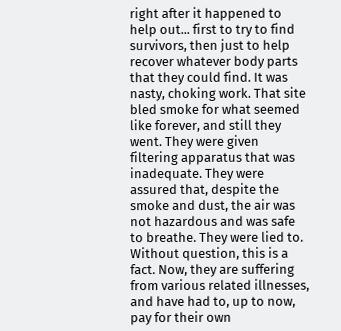right after it happened to help out... first to try to find survivors, then just to help recover whatever body parts that they could find. It was nasty, choking work. That site bled smoke for what seemed like forever, and still they went. They were given filtering apparatus that was inadequate. They were assured that, despite the smoke and dust, the air was not hazardous and was safe to breathe. They were lied to. Without question, this is a fact. Now, they are suffering from various related illnesses, and have had to, up to now, pay for their own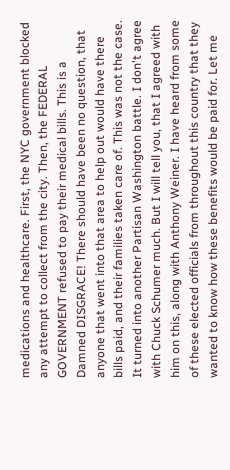medications and healthcare. First, the NYC government blocked any attempt to collect from the city. Then, the FEDERAL GOVERNMENT refused to pay their medical bills. This is a Damned DISGRACE! There should have been no question, that anyone that went into that area to help out would have there bills paid, and their families taken care of. This was not the case. It turned into another Partisan Washington battle. I don't agree with Chuck Schumer much. But I will tell you, that I agreed with him on this, along with Anthony Weiner. I have heard from some of these elected officials from throughout this country that they wanted to know how these benefits would be paid for. Let me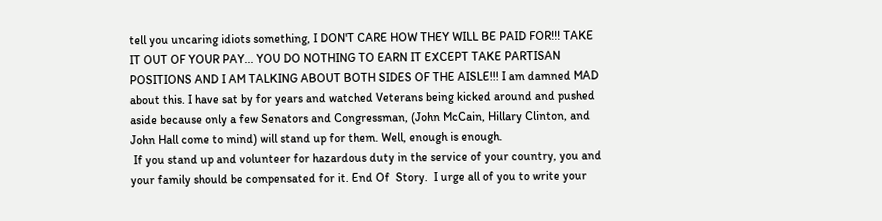tell you uncaring idiots something, I DON'T CARE HOW THEY WILL BE PAID FOR!!! TAKE IT OUT OF YOUR PAY... YOU DO NOTHING TO EARN IT EXCEPT TAKE PARTISAN POSITIONS AND I AM TALKING ABOUT BOTH SIDES OF THE AISLE!!! I am damned MAD about this. I have sat by for years and watched Veterans being kicked around and pushed aside because only a few Senators and Congressman, (John McCain, Hillary Clinton, and John Hall come to mind) will stand up for them. Well, enough is enough.
 If you stand up and volunteer for hazardous duty in the service of your country, you and your family should be compensated for it. End Of  Story.  I urge all of you to write your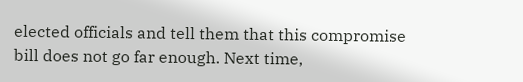elected officials and tell them that this compromise bill does not go far enough. Next time,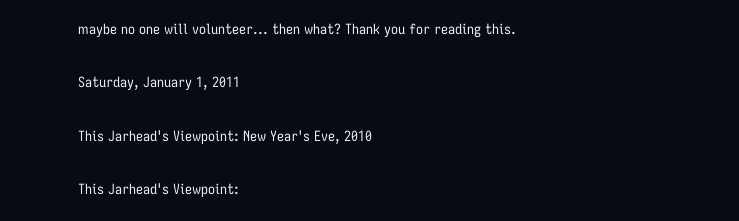maybe no one will volunteer... then what? Thank you for reading this.

Saturday, January 1, 2011

This Jarhead's Viewpoint: New Year's Eve, 2010

This Jarhead's Viewpoint: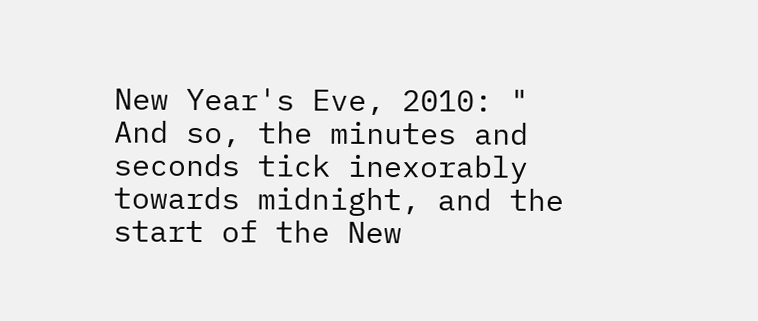New Year's Eve, 2010: " And so, the minutes and seconds tick inexorably towards midnight, and the start of the New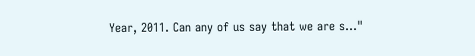Year, 2011. Can any of us say that we are s..."